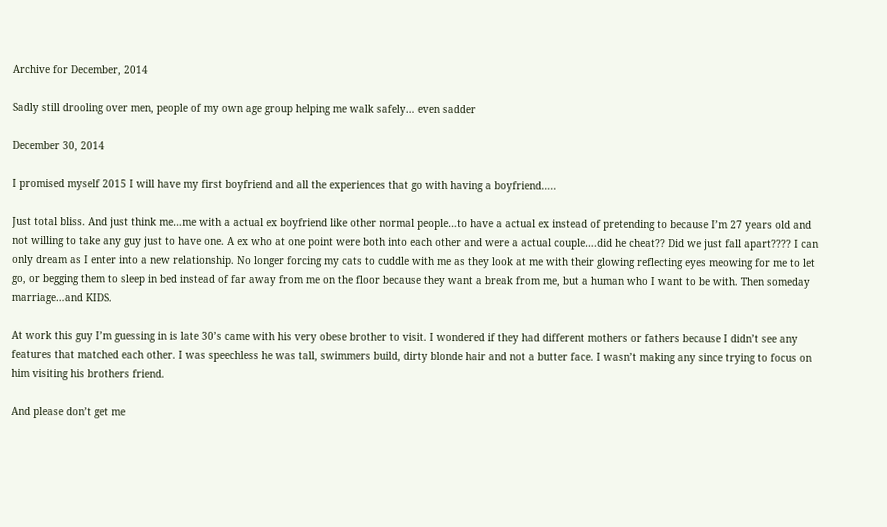Archive for December, 2014

Sadly still drooling over men, people of my own age group helping me walk safely… even sadder

December 30, 2014

I promised myself 2015 I will have my first boyfriend and all the experiences that go with having a boyfriend…..

Just total bliss. And just think me…me with a actual ex boyfriend like other normal people…to have a actual ex instead of pretending to because I’m 27 years old and not willing to take any guy just to have one. A ex who at one point were both into each other and were a actual couple….did he cheat?? Did we just fall apart???? I can only dream as I enter into a new relationship. No longer forcing my cats to cuddle with me as they look at me with their glowing reflecting eyes meowing for me to let go, or begging them to sleep in bed instead of far away from me on the floor because they want a break from me, but a human who I want to be with. Then someday marriage…and KIDS.

At work this guy I’m guessing in is late 30’s came with his very obese brother to visit. I wondered if they had different mothers or fathers because I didn’t see any features that matched each other. I was speechless he was tall, swimmers build, dirty blonde hair and not a butter face. I wasn’t making any since trying to focus on him visiting his brothers friend.

And please don’t get me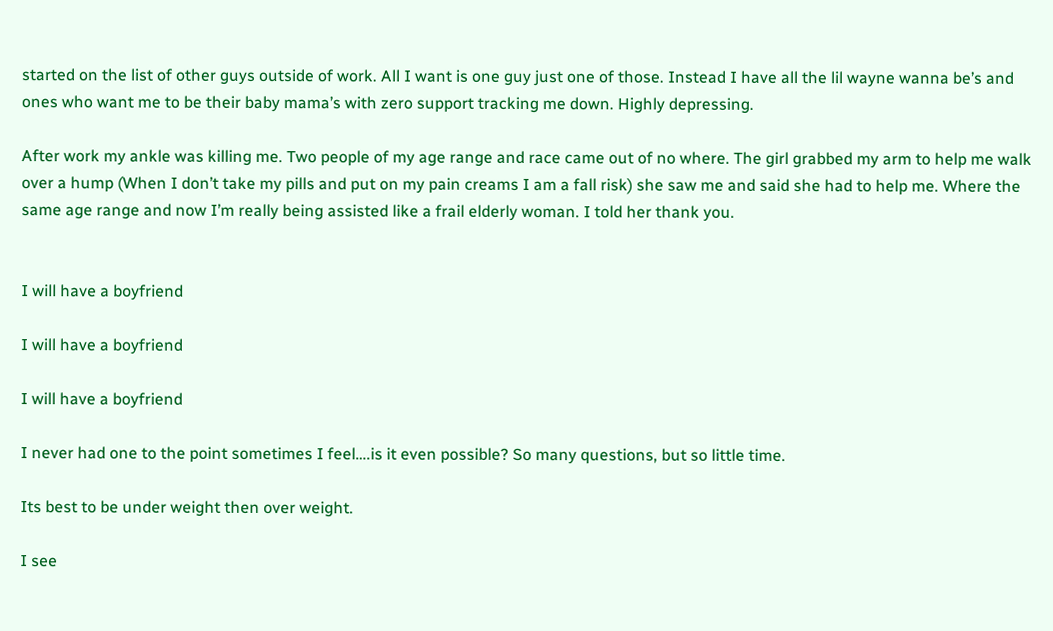started on the list of other guys outside of work. All I want is one guy just one of those. Instead I have all the lil wayne wanna be’s and ones who want me to be their baby mama’s with zero support tracking me down. Highly depressing.

After work my ankle was killing me. Two people of my age range and race came out of no where. The girl grabbed my arm to help me walk over a hump (When I don’t take my pills and put on my pain creams I am a fall risk) she saw me and said she had to help me. Where the same age range and now I’m really being assisted like a frail elderly woman. I told her thank you.


I will have a boyfriend

I will have a boyfriend

I will have a boyfriend

I never had one to the point sometimes I feel….is it even possible? So many questions, but so little time.

Its best to be under weight then over weight.

I see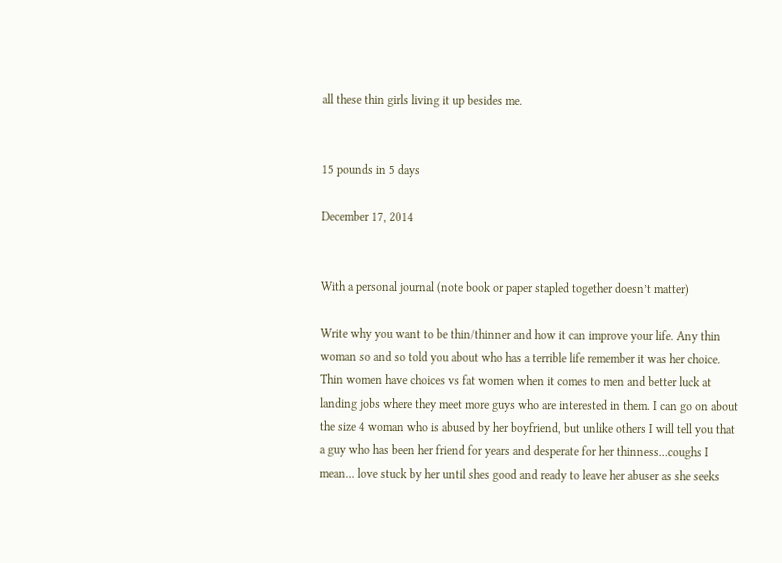all these thin girls living it up besides me.


15 pounds in 5 days

December 17, 2014


With a personal journal (note book or paper stapled together doesn’t matter)

Write why you want to be thin/thinner and how it can improve your life. Any thin woman so and so told you about who has a terrible life remember it was her choice. Thin women have choices vs fat women when it comes to men and better luck at landing jobs where they meet more guys who are interested in them. I can go on about the size 4 woman who is abused by her boyfriend, but unlike others I will tell you that a guy who has been her friend for years and desperate for her thinness…coughs I mean… love stuck by her until shes good and ready to leave her abuser as she seeks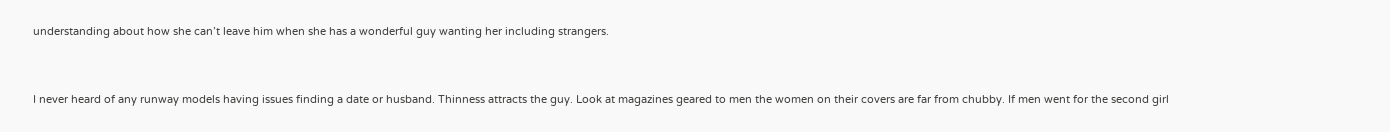understanding about how she can’t leave him when she has a wonderful guy wanting her including strangers.


I never heard of any runway models having issues finding a date or husband. Thinness attracts the guy. Look at magazines geared to men the women on their covers are far from chubby. If men went for the second girl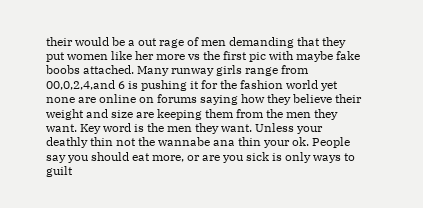their would be a out rage of men demanding that they put women like her more vs the first pic with maybe fake boobs attached. Many runway girls range from 00,0,2,4,and 6 is pushing it for the fashion world yet none are online on forums saying how they believe their weight and size are keeping them from the men they want. Key word is the men they want. Unless your deathly thin not the wannabe ana thin your ok. People say you should eat more, or are you sick is only ways to guilt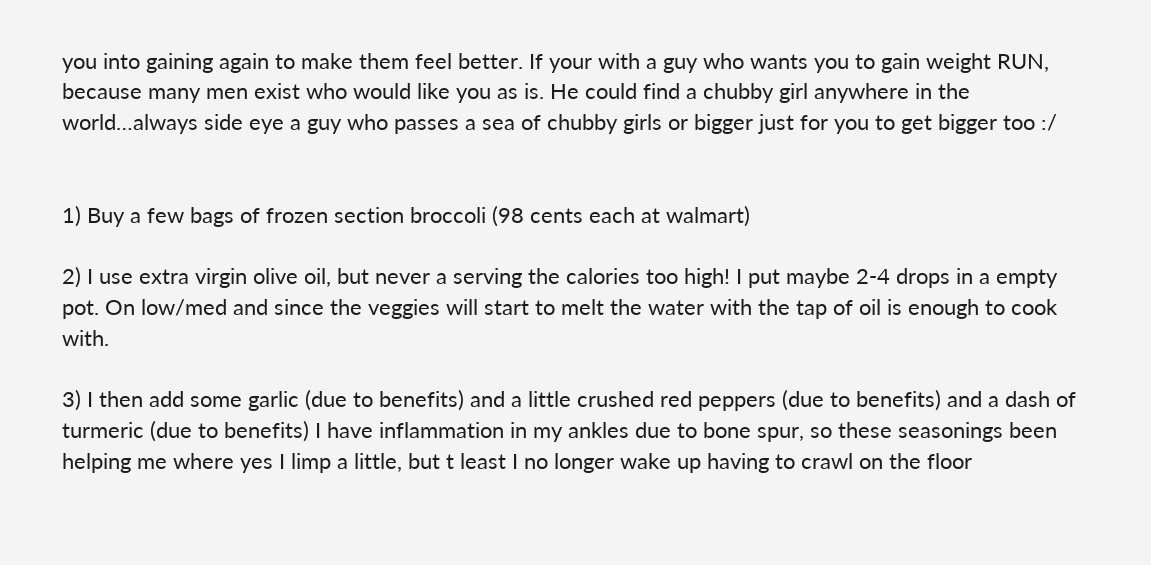you into gaining again to make them feel better. If your with a guy who wants you to gain weight RUN, because many men exist who would like you as is. He could find a chubby girl anywhere in the world…always side eye a guy who passes a sea of chubby girls or bigger just for you to get bigger too :/


1) Buy a few bags of frozen section broccoli (98 cents each at walmart)

2) I use extra virgin olive oil, but never a serving the calories too high! I put maybe 2-4 drops in a empty pot. On low/med and since the veggies will start to melt the water with the tap of oil is enough to cook with.

3) I then add some garlic (due to benefits) and a little crushed red peppers (due to benefits) and a dash of turmeric (due to benefits) I have inflammation in my ankles due to bone spur, so these seasonings been helping me where yes I limp a little, but t least I no longer wake up having to crawl on the floor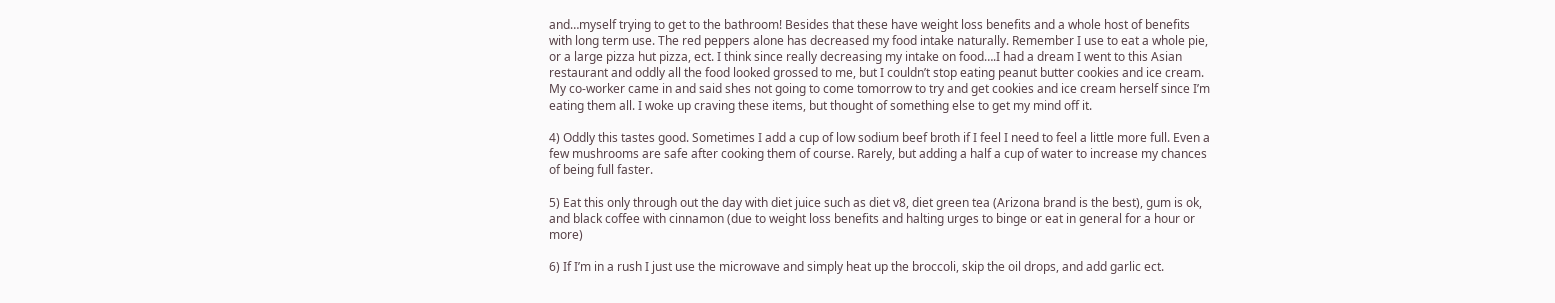and…myself trying to get to the bathroom! Besides that these have weight loss benefits and a whole host of benefits with long term use. The red peppers alone has decreased my food intake naturally. Remember I use to eat a whole pie, or a large pizza hut pizza, ect. I think since really decreasing my intake on food….I had a dream I went to this Asian restaurant and oddly all the food looked grossed to me, but I couldn’t stop eating peanut butter cookies and ice cream. My co-worker came in and said shes not going to come tomorrow to try and get cookies and ice cream herself since I’m eating them all. I woke up craving these items, but thought of something else to get my mind off it.

4) Oddly this tastes good. Sometimes I add a cup of low sodium beef broth if I feel I need to feel a little more full. Even a few mushrooms are safe after cooking them of course. Rarely, but adding a half a cup of water to increase my chances of being full faster.

5) Eat this only through out the day with diet juice such as diet v8, diet green tea (Arizona brand is the best), gum is ok, and black coffee with cinnamon (due to weight loss benefits and halting urges to binge or eat in general for a hour or more)

6) If I’m in a rush I just use the microwave and simply heat up the broccoli, skip the oil drops, and add garlic ect.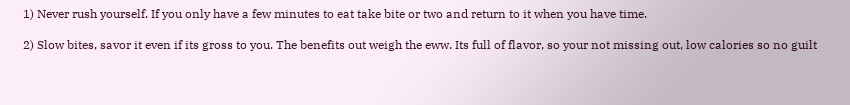1) Never rush yourself. If you only have a few minutes to eat take bite or two and return to it when you have time.

2) Slow bites, savor it even if its gross to you. The benefits out weigh the eww. Its full of flavor, so your not missing out, low calories so no guilt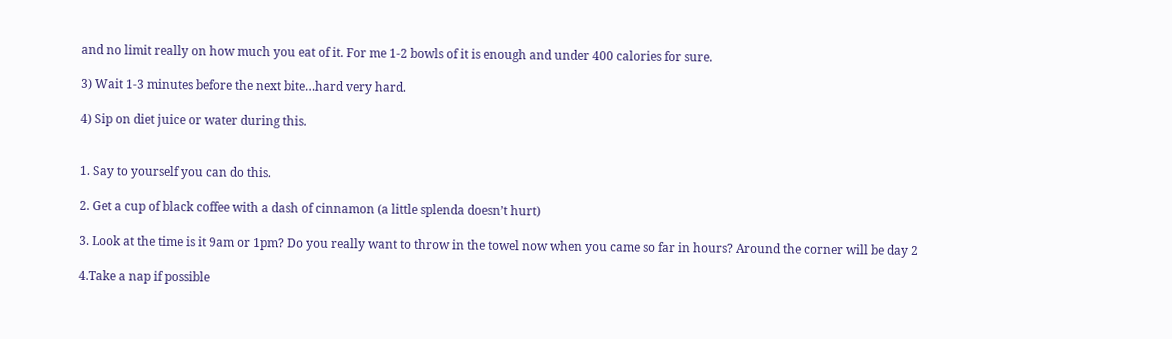and no limit really on how much you eat of it. For me 1-2 bowls of it is enough and under 400 calories for sure.

3) Wait 1-3 minutes before the next bite…hard very hard.

4) Sip on diet juice or water during this.


1. Say to yourself you can do this.

2. Get a cup of black coffee with a dash of cinnamon (a little splenda doesn’t hurt)

3. Look at the time is it 9am or 1pm? Do you really want to throw in the towel now when you came so far in hours? Around the corner will be day 2

4.Take a nap if possible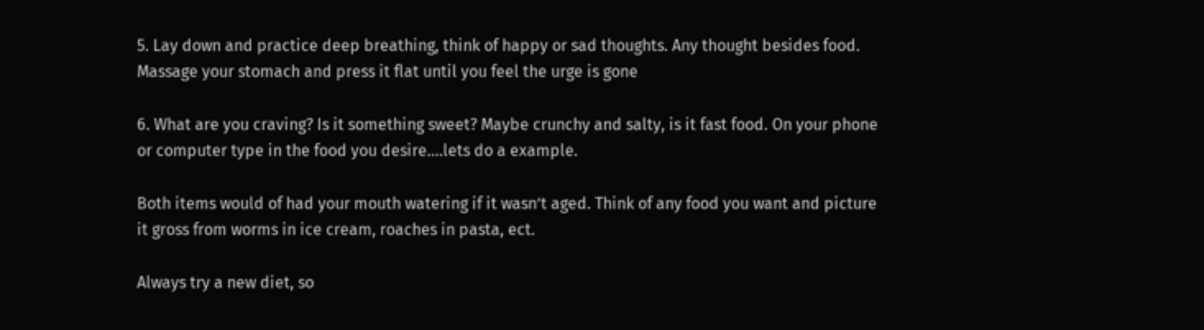5. Lay down and practice deep breathing, think of happy or sad thoughts. Any thought besides food. Massage your stomach and press it flat until you feel the urge is gone

6. What are you craving? Is it something sweet? Maybe crunchy and salty, is it fast food. On your phone or computer type in the food you desire….lets do a example.

Both items would of had your mouth watering if it wasn’t aged. Think of any food you want and picture it gross from worms in ice cream, roaches in pasta, ect.

Always try a new diet, so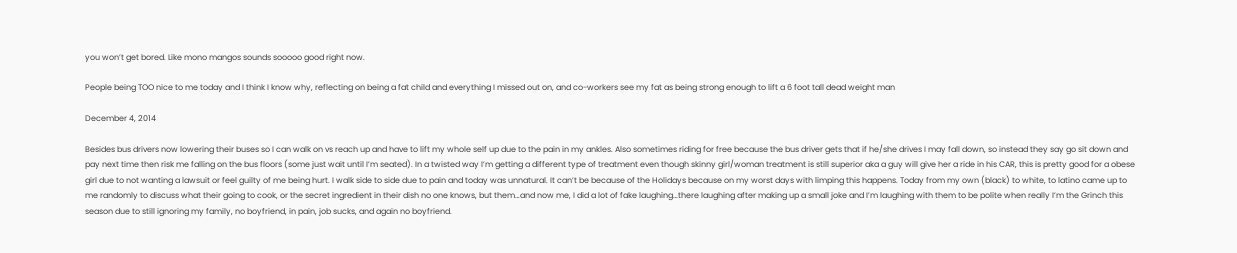you won’t get bored. Like mono mangos sounds sooooo good right now.

People being TOO nice to me today and I think I know why, reflecting on being a fat child and everything I missed out on, and co-workers see my fat as being strong enough to lift a 6 foot tall dead weight man

December 4, 2014

Besides bus drivers now lowering their buses so I can walk on vs reach up and have to lift my whole self up due to the pain in my ankles. Also sometimes riding for free because the bus driver gets that if he/she drives I may fall down, so instead they say go sit down and pay next time then risk me falling on the bus floors (some just wait until I’m seated). In a twisted way I’m getting a different type of treatment even though skinny girl/woman treatment is still superior aka a guy will give her a ride in his CAR, this is pretty good for a obese girl due to not wanting a lawsuit or feel guilty of me being hurt. I walk side to side due to pain and today was unnatural. It can’t be because of the Holidays because on my worst days with limping this happens. Today from my own (black) to white, to latino came up to me randomly to discuss what their going to cook, or the secret ingredient in their dish no one knows, but them…and now me, I did a lot of fake laughing…there laughing after making up a small joke and I’m laughing with them to be polite when really I’m the Grinch this season due to still ignoring my family, no boyfriend, in pain, job sucks, and again no boyfriend.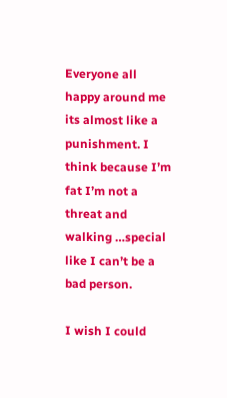Everyone all happy around me its almost like a punishment. I think because I’m fat I’m not a threat and walking …special like I can’t be a bad person.

I wish I could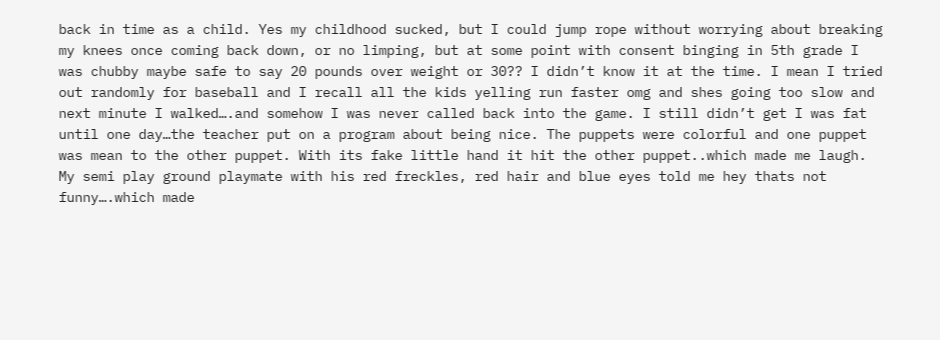back in time as a child. Yes my childhood sucked, but I could jump rope without worrying about breaking my knees once coming back down, or no limping, but at some point with consent binging in 5th grade I was chubby maybe safe to say 20 pounds over weight or 30?? I didn’t know it at the time. I mean I tried out randomly for baseball and I recall all the kids yelling run faster omg and shes going too slow and next minute I walked….and somehow I was never called back into the game. I still didn’t get I was fat until one day…the teacher put on a program about being nice. The puppets were colorful and one puppet was mean to the other puppet. With its fake little hand it hit the other puppet..which made me laugh. My semi play ground playmate with his red freckles, red hair and blue eyes told me hey thats not funny….which made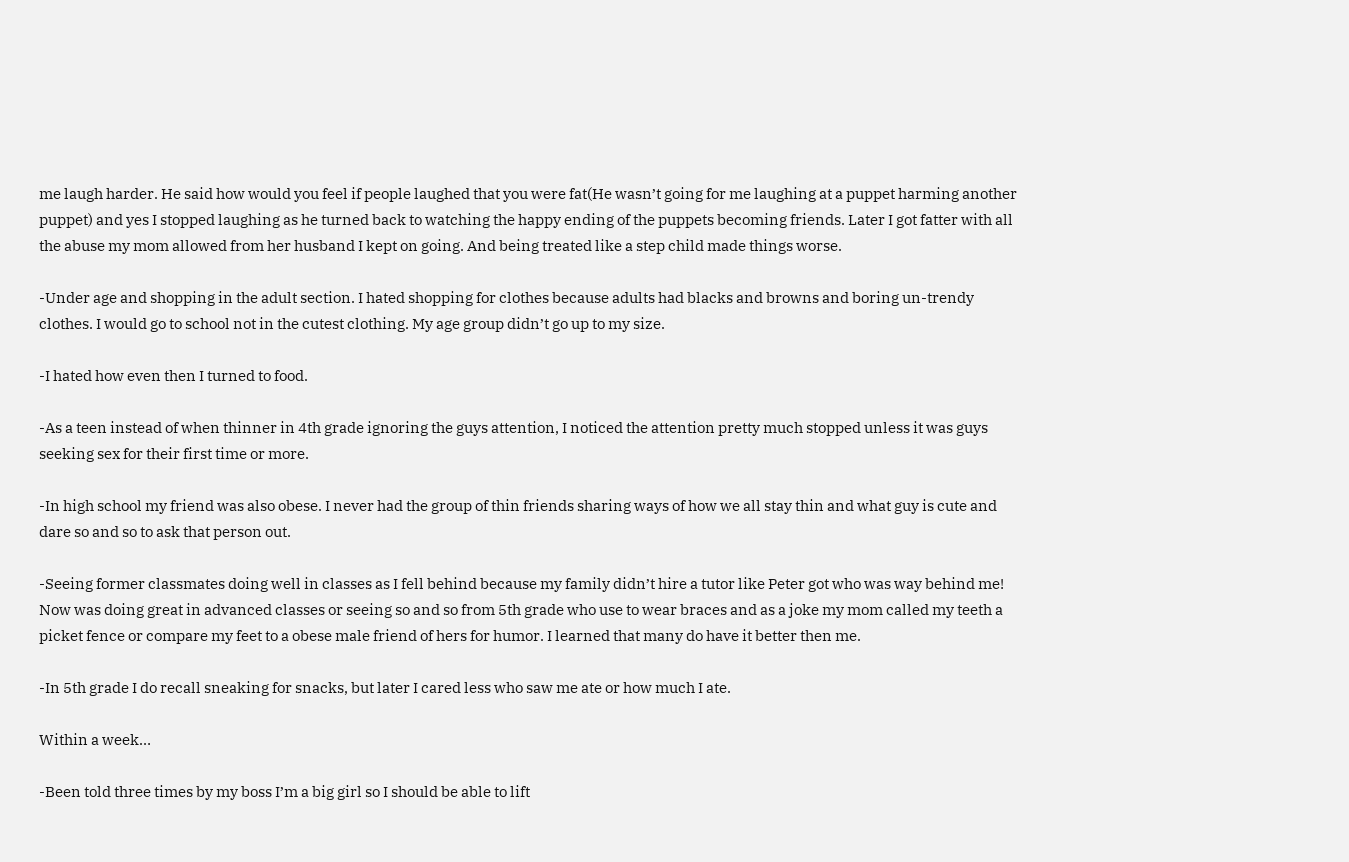me laugh harder. He said how would you feel if people laughed that you were fat(He wasn’t going for me laughing at a puppet harming another puppet) and yes I stopped laughing as he turned back to watching the happy ending of the puppets becoming friends. Later I got fatter with all the abuse my mom allowed from her husband I kept on going. And being treated like a step child made things worse.

-Under age and shopping in the adult section. I hated shopping for clothes because adults had blacks and browns and boring un-trendy clothes. I would go to school not in the cutest clothing. My age group didn’t go up to my size.

-I hated how even then I turned to food.

-As a teen instead of when thinner in 4th grade ignoring the guys attention, I noticed the attention pretty much stopped unless it was guys seeking sex for their first time or more.

-In high school my friend was also obese. I never had the group of thin friends sharing ways of how we all stay thin and what guy is cute and dare so and so to ask that person out.

-Seeing former classmates doing well in classes as I fell behind because my family didn’t hire a tutor like Peter got who was way behind me! Now was doing great in advanced classes or seeing so and so from 5th grade who use to wear braces and as a joke my mom called my teeth a picket fence or compare my feet to a obese male friend of hers for humor. I learned that many do have it better then me.

-In 5th grade I do recall sneaking for snacks, but later I cared less who saw me ate or how much I ate.

Within a week…

-Been told three times by my boss I’m a big girl so I should be able to lift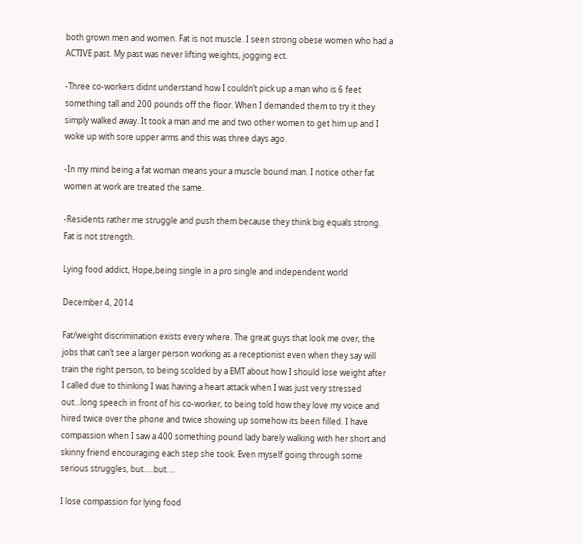both grown men and women. Fat is not muscle. I seen strong obese women who had a ACTIVE past. My past was never lifting weights, jogging ect.

-Three co-workers didnt understand how I couldn’t pick up a man who is 6 feet something tall and 200 pounds off the floor. When I demanded them to try it they simply walked away. It took a man and me and two other women to get him up and I woke up with sore upper arms and this was three days ago.

-In my mind being a fat woman means your a muscle bound man. I notice other fat women at work are treated the same.

-Residents rather me struggle and push them because they think big equals strong. Fat is not strength.

Lying food addict, Hope,being single in a pro single and independent world

December 4, 2014

Fat/weight discrimination exists every where. The great guys that look me over, the jobs that can’t see a larger person working as a receptionist even when they say will train the right person, to being scolded by a EMT about how I should lose weight after I called due to thinking I was having a heart attack when I was just very stressed out…long speech in front of his co-worker, to being told how they love my voice and hired twice over the phone and twice showing up somehow its been filled. I have compassion when I saw a 400 something pound lady barely walking with her short and skinny friend encouraging each step she took. Even myself going through some serious struggles, but…..but….

I lose compassion for lying food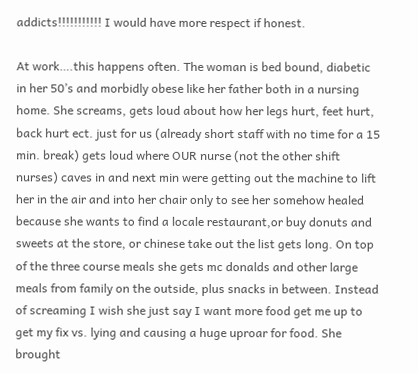addicts!!!!!!!!!!! I would have more respect if honest.

At work….this happens often. The woman is bed bound, diabetic in her 50’s and morbidly obese like her father both in a nursing home. She screams, gets loud about how her legs hurt, feet hurt, back hurt ect. just for us (already short staff with no time for a 15 min. break) gets loud where OUR nurse (not the other shift nurses) caves in and next min were getting out the machine to lift her in the air and into her chair only to see her somehow healed because she wants to find a locale restaurant,or buy donuts and sweets at the store, or chinese take out the list gets long. On top of the three course meals she gets mc donalds and other large meals from family on the outside, plus snacks in between. Instead of screaming I wish she just say I want more food get me up to get my fix vs. lying and causing a huge uproar for food. She brought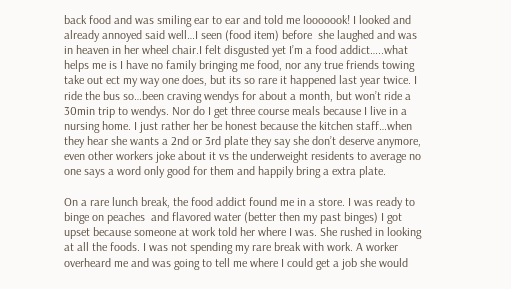back food and was smiling ear to ear and told me looooook! I looked and already annoyed said well…I seen (food item) before  she laughed and was in heaven in her wheel chair.I felt disgusted yet I’m a food addict…..what helps me is I have no family bringing me food, nor any true friends towing take out ect my way one does, but its so rare it happened last year twice. I ride the bus so…been craving wendys for about a month, but won’t ride a 30min trip to wendys. Nor do I get three course meals because I live in a nursing home. I just rather her be honest because the kitchen staff…when they hear she wants a 2nd or 3rd plate they say she don’t deserve anymore, even other workers joke about it vs the underweight residents to average no one says a word only good for them and happily bring a extra plate.

On a rare lunch break, the food addict found me in a store. I was ready to binge on peaches  and flavored water (better then my past binges) I got upset because someone at work told her where I was. She rushed in looking at all the foods. I was not spending my rare break with work. A worker overheard me and was going to tell me where I could get a job she would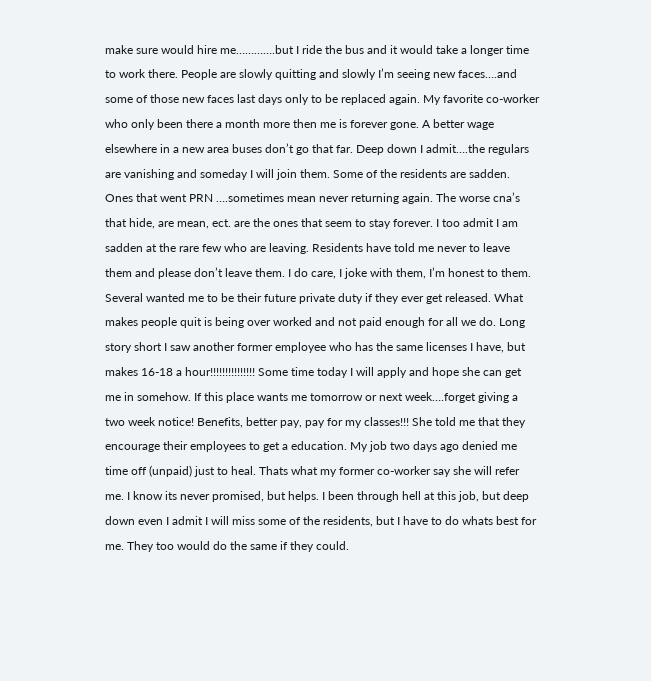make sure would hire me………….but I ride the bus and it would take a longer time to work there. People are slowly quitting and slowly I’m seeing new faces….and some of those new faces last days only to be replaced again. My favorite co-worker who only been there a month more then me is forever gone. A better wage elsewhere in a new area buses don’t go that far. Deep down I admit….the regulars are vanishing and someday I will join them. Some of the residents are sadden. Ones that went PRN ….sometimes mean never returning again. The worse cna’s that hide, are mean, ect. are the ones that seem to stay forever. I too admit I am sadden at the rare few who are leaving. Residents have told me never to leave them and please don’t leave them. I do care, I joke with them, I’m honest to them. Several wanted me to be their future private duty if they ever get released. What makes people quit is being over worked and not paid enough for all we do. Long story short I saw another former employee who has the same licenses I have, but makes 16-18 a hour!!!!!!!!!!!!!!! Some time today I will apply and hope she can get me in somehow. If this place wants me tomorrow or next week….forget giving a two week notice! Benefits, better pay, pay for my classes!!! She told me that they encourage their employees to get a education. My job two days ago denied me time off (unpaid) just to heal. Thats what my former co-worker say she will refer me. I know its never promised, but helps. I been through hell at this job, but deep down even I admit I will miss some of the residents, but I have to do whats best for me. They too would do the same if they could.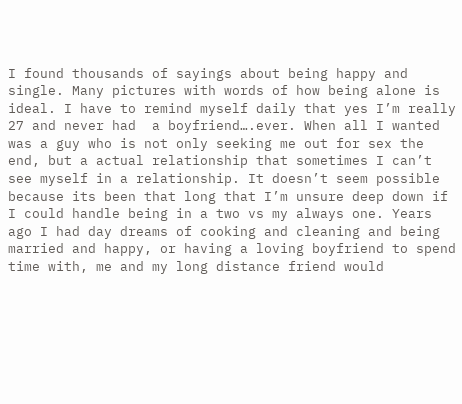I found thousands of sayings about being happy and single. Many pictures with words of how being alone is ideal. I have to remind myself daily that yes I’m really 27 and never had  a boyfriend….ever. When all I wanted was a guy who is not only seeking me out for sex the end, but a actual relationship that sometimes I can’t see myself in a relationship. It doesn’t seem possible because its been that long that I’m unsure deep down if I could handle being in a two vs my always one. Years ago I had day dreams of cooking and cleaning and being married and happy, or having a loving boyfriend to spend time with, me and my long distance friend would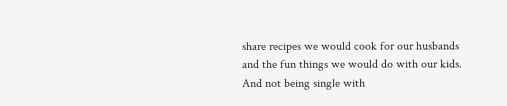share recipes we would cook for our husbands and the fun things we would do with our kids. And not being single with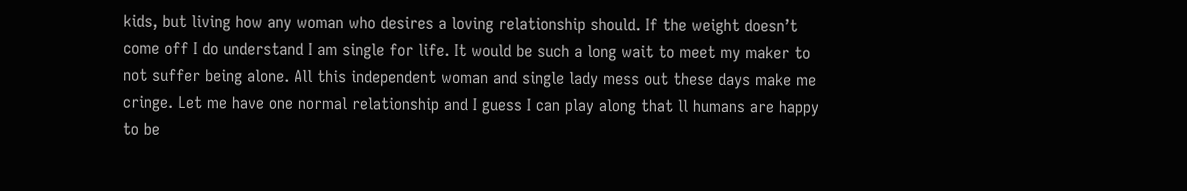kids, but living how any woman who desires a loving relationship should. If the weight doesn’t come off I do understand I am single for life. It would be such a long wait to meet my maker to not suffer being alone. All this independent woman and single lady mess out these days make me cringe. Let me have one normal relationship and I guess I can play along that ll humans are happy to be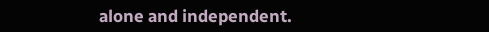alone and independent.